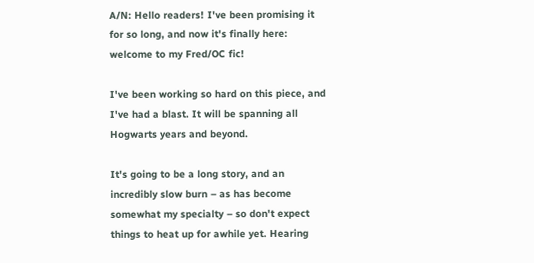A/N: Hello readers! I've been promising it for so long, and now it's finally here: welcome to my Fred/OC fic!

I've been working so hard on this piece, and I've had a blast. It will be spanning all Hogwarts years and beyond.

It's going to be a long story, and an incredibly slow burn – as has become somewhat my specialty – so don't expect things to heat up for awhile yet. Hearing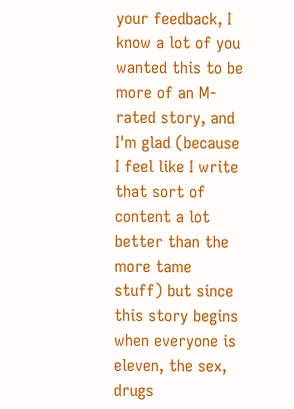your feedback, I know a lot of you wanted this to be more of an M-rated story, and I'm glad (because I feel like I write that sort of content a lot better than the more tame stuff) but since this story begins when everyone is eleven, the sex, drugs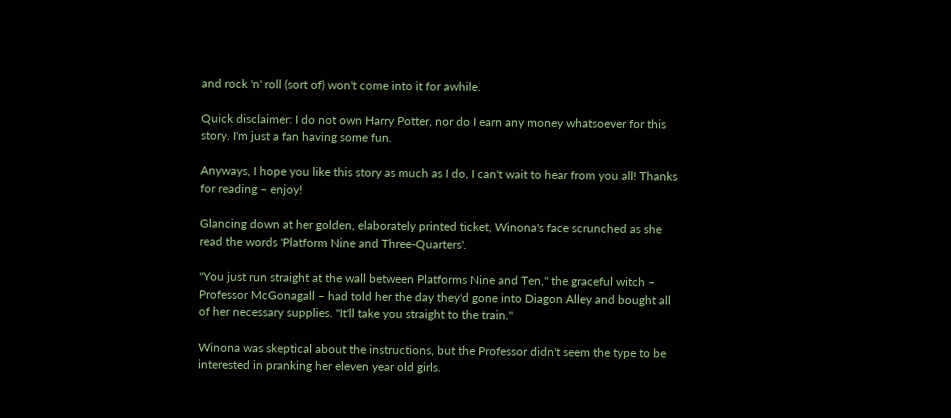and rock 'n' roll (sort of) won't come into it for awhile.

Quick disclaimer: I do not own Harry Potter, nor do I earn any money whatsoever for this story. I'm just a fan having some fun.

Anyways, I hope you like this story as much as I do, I can't wait to hear from you all! Thanks for reading – enjoy!

Glancing down at her golden, elaborately printed ticket, Winona's face scrunched as she read the words 'Platform Nine and Three-Quarters'.

"You just run straight at the wall between Platforms Nine and Ten," the graceful witch – Professor McGonagall – had told her the day they'd gone into Diagon Alley and bought all of her necessary supplies. "It'll take you straight to the train."

Winona was skeptical about the instructions, but the Professor didn't seem the type to be interested in pranking her eleven year old girls.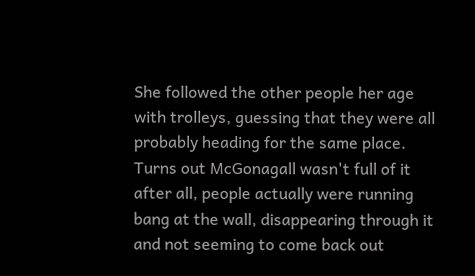She followed the other people her age with trolleys, guessing that they were all probably heading for the same place. Turns out McGonagall wasn't full of it after all, people actually were running bang at the wall, disappearing through it and not seeming to come back out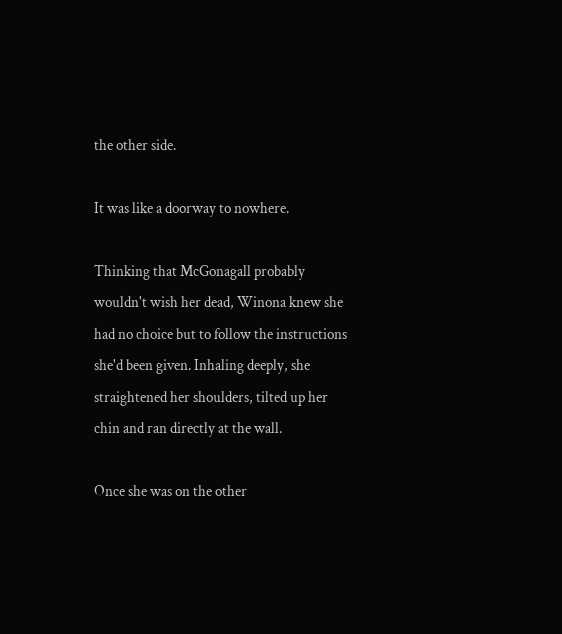the other side.

It was like a doorway to nowhere.

Thinking that McGonagall probably wouldn't wish her dead, Winona knew she had no choice but to follow the instructions she'd been given. Inhaling deeply, she straightened her shoulders, tilted up her chin and ran directly at the wall.

Once she was on the other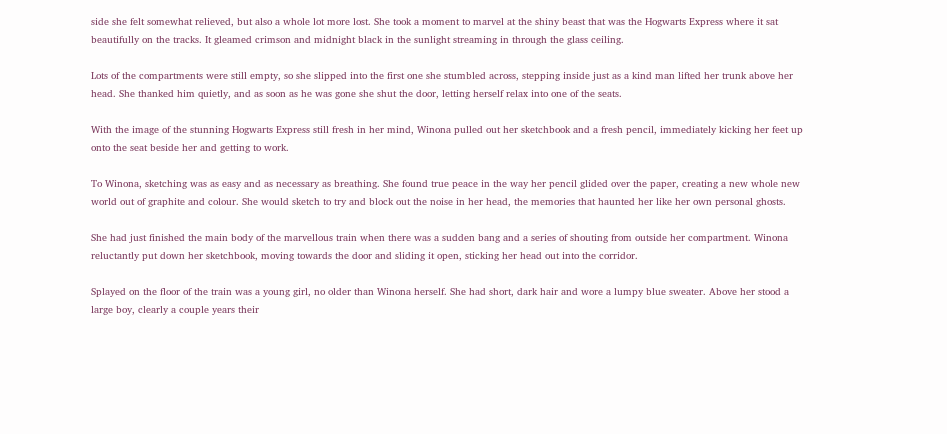side she felt somewhat relieved, but also a whole lot more lost. She took a moment to marvel at the shiny beast that was the Hogwarts Express where it sat beautifully on the tracks. It gleamed crimson and midnight black in the sunlight streaming in through the glass ceiling.

Lots of the compartments were still empty, so she slipped into the first one she stumbled across, stepping inside just as a kind man lifted her trunk above her head. She thanked him quietly, and as soon as he was gone she shut the door, letting herself relax into one of the seats.

With the image of the stunning Hogwarts Express still fresh in her mind, Winona pulled out her sketchbook and a fresh pencil, immediately kicking her feet up onto the seat beside her and getting to work.

To Winona, sketching was as easy and as necessary as breathing. She found true peace in the way her pencil glided over the paper, creating a new whole new world out of graphite and colour. She would sketch to try and block out the noise in her head, the memories that haunted her like her own personal ghosts.

She had just finished the main body of the marvellous train when there was a sudden bang and a series of shouting from outside her compartment. Winona reluctantly put down her sketchbook, moving towards the door and sliding it open, sticking her head out into the corridor.

Splayed on the floor of the train was a young girl, no older than Winona herself. She had short, dark hair and wore a lumpy blue sweater. Above her stood a large boy, clearly a couple years their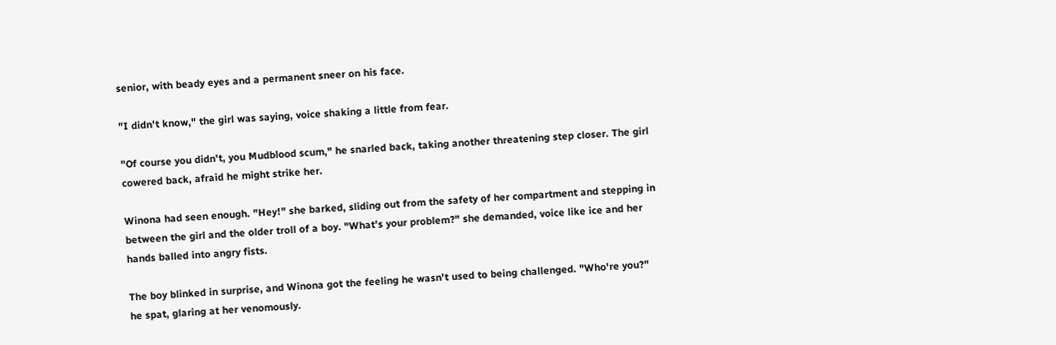senior, with beady eyes and a permanent sneer on his face.

"I didn't know," the girl was saying, voice shaking a little from fear.

"Of course you didn't, you Mudblood scum," he snarled back, taking another threatening step closer. The girl cowered back, afraid he might strike her.

Winona had seen enough. "Hey!" she barked, sliding out from the safety of her compartment and stepping in between the girl and the older troll of a boy. "What's your problem?" she demanded, voice like ice and her hands balled into angry fists.

The boy blinked in surprise, and Winona got the feeling he wasn't used to being challenged. "Who're you?" he spat, glaring at her venomously.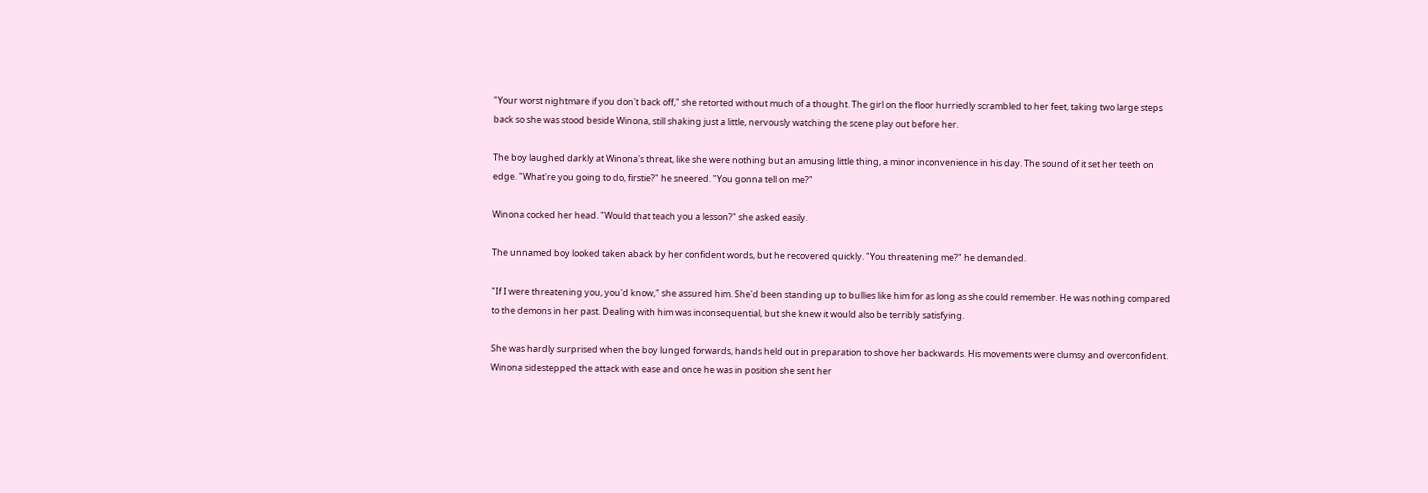"Your worst nightmare if you don't back off," she retorted without much of a thought. The girl on the floor hurriedly scrambled to her feet, taking two large steps back so she was stood beside Winona, still shaking just a little, nervously watching the scene play out before her.

The boy laughed darkly at Winona's threat, like she were nothing but an amusing little thing, a minor inconvenience in his day. The sound of it set her teeth on edge. "What're you going to do, firstie?" he sneered. "You gonna tell on me?"

Winona cocked her head. "Would that teach you a lesson?" she asked easily.

The unnamed boy looked taken aback by her confident words, but he recovered quickly. "You threatening me?" he demanded.

"If I were threatening you, you'd know," she assured him. She'd been standing up to bullies like him for as long as she could remember. He was nothing compared to the demons in her past. Dealing with him was inconsequential, but she knew it would also be terribly satisfying.

She was hardly surprised when the boy lunged forwards, hands held out in preparation to shove her backwards. His movements were clumsy and overconfident. Winona sidestepped the attack with ease and once he was in position she sent her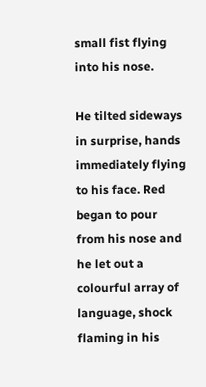small fist flying into his nose.

He tilted sideways in surprise, hands immediately flying to his face. Red began to pour from his nose and he let out a colourful array of language, shock flaming in his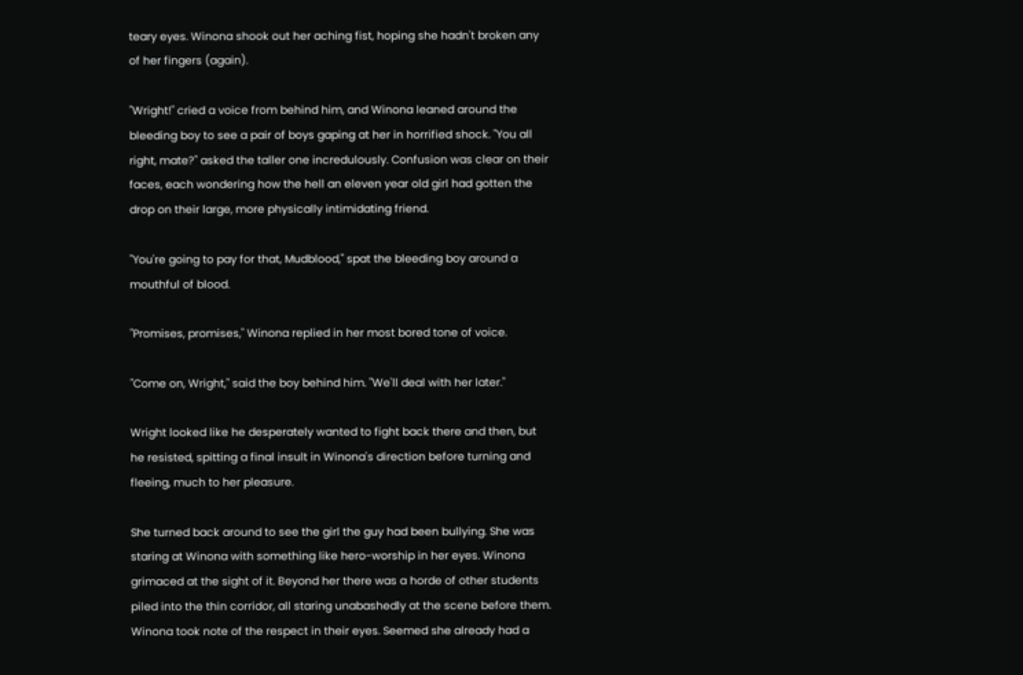teary eyes. Winona shook out her aching fist, hoping she hadn't broken any of her fingers (again).

"Wright!" cried a voice from behind him, and Winona leaned around the bleeding boy to see a pair of boys gaping at her in horrified shock. "You all right, mate?" asked the taller one incredulously. Confusion was clear on their faces, each wondering how the hell an eleven year old girl had gotten the drop on their large, more physically intimidating friend.

"You're going to pay for that, Mudblood," spat the bleeding boy around a mouthful of blood.

"Promises, promises," Winona replied in her most bored tone of voice.

"Come on, Wright," said the boy behind him. "We'll deal with her later."

Wright looked like he desperately wanted to fight back there and then, but he resisted, spitting a final insult in Winona's direction before turning and fleeing, much to her pleasure.

She turned back around to see the girl the guy had been bullying. She was staring at Winona with something like hero-worship in her eyes. Winona grimaced at the sight of it. Beyond her there was a horde of other students piled into the thin corridor, all staring unabashedly at the scene before them. Winona took note of the respect in their eyes. Seemed she already had a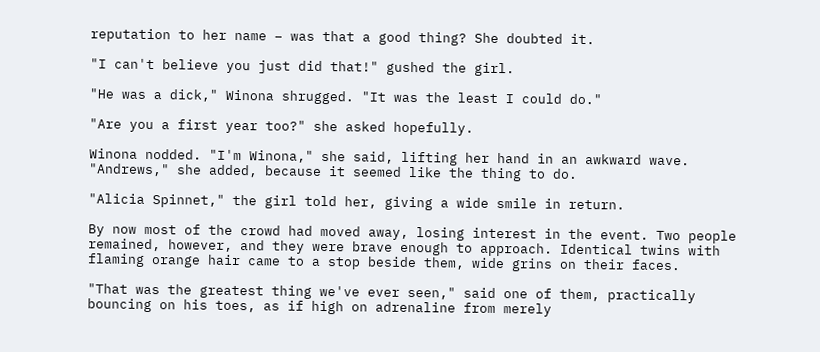reputation to her name – was that a good thing? She doubted it.

"I can't believe you just did that!" gushed the girl.

"He was a dick," Winona shrugged. "It was the least I could do."

"Are you a first year too?" she asked hopefully.

Winona nodded. "I'm Winona," she said, lifting her hand in an awkward wave. "Andrews," she added, because it seemed like the thing to do.

"Alicia Spinnet," the girl told her, giving a wide smile in return.

By now most of the crowd had moved away, losing interest in the event. Two people remained, however, and they were brave enough to approach. Identical twins with flaming orange hair came to a stop beside them, wide grins on their faces.

"That was the greatest thing we've ever seen," said one of them, practically bouncing on his toes, as if high on adrenaline from merely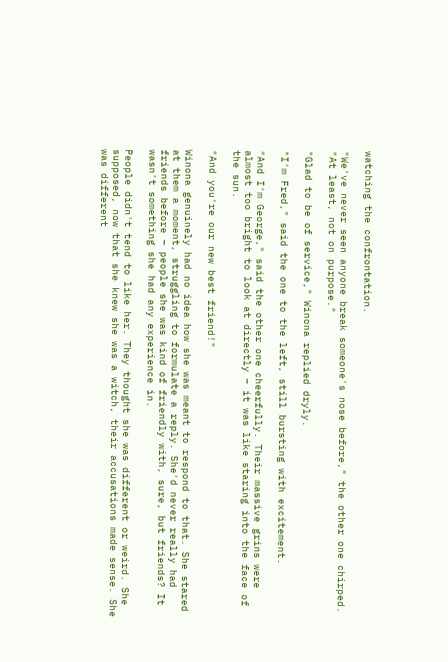watching the confrontation.

"We've never seen anyone break someone's nose before," the other one chirped. "At least, not on purpose."

"Glad to be of service," Winona replied dryly.

"I'm Fred," said the one to the left, still bursting with excitement.

"And I'm George," said the other one cheerfully. Their massive grins were almost too bright to look at directly – it was like staring into the face of the sun.

"And you're our new best friend!"

Winona genuinely had no idea how she was meant to respond to that. She stared at them a moment, struggling to formulate a reply. She'd never really had friends before – people she was kind of friendly with, sure, but friends? It wasn't something she had any experience in.

People didn't tend to like her. They thought she was different or weird. She supposed, now that she knew she was a witch, their accusations made sense. She was different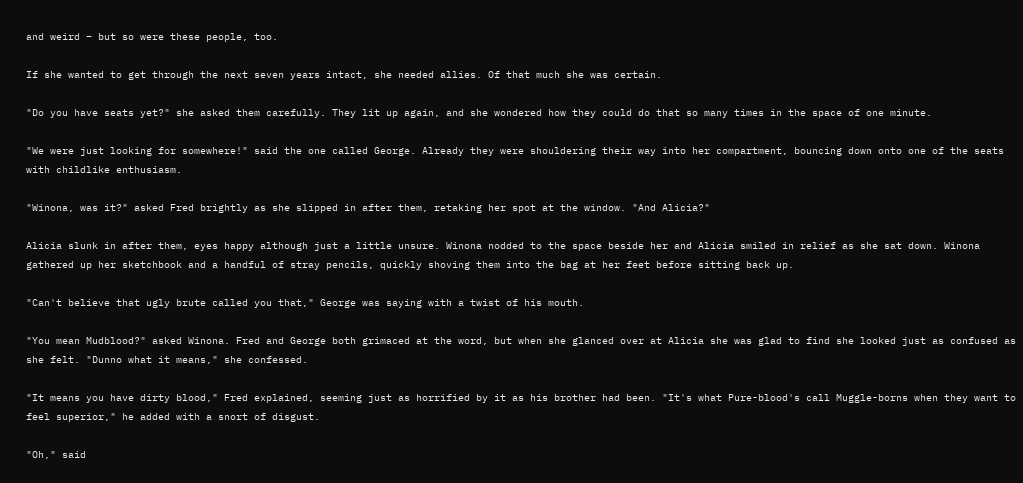and weird – but so were these people, too.

If she wanted to get through the next seven years intact, she needed allies. Of that much she was certain.

"Do you have seats yet?" she asked them carefully. They lit up again, and she wondered how they could do that so many times in the space of one minute.

"We were just looking for somewhere!" said the one called George. Already they were shouldering their way into her compartment, bouncing down onto one of the seats with childlike enthusiasm.

"Winona, was it?" asked Fred brightly as she slipped in after them, retaking her spot at the window. "And Alicia?"

Alicia slunk in after them, eyes happy although just a little unsure. Winona nodded to the space beside her and Alicia smiled in relief as she sat down. Winona gathered up her sketchbook and a handful of stray pencils, quickly shoving them into the bag at her feet before sitting back up.

"Can't believe that ugly brute called you that," George was saying with a twist of his mouth.

"You mean Mudblood?" asked Winona. Fred and George both grimaced at the word, but when she glanced over at Alicia she was glad to find she looked just as confused as she felt. "Dunno what it means," she confessed.

"It means you have dirty blood," Fred explained, seeming just as horrified by it as his brother had been. "It's what Pure-blood's call Muggle-borns when they want to feel superior," he added with a snort of disgust.

"Oh," said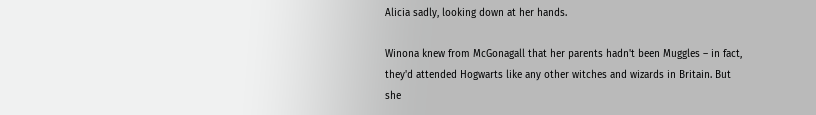Alicia sadly, looking down at her hands.

Winona knew from McGonagall that her parents hadn't been Muggles – in fact, they'd attended Hogwarts like any other witches and wizards in Britain. But she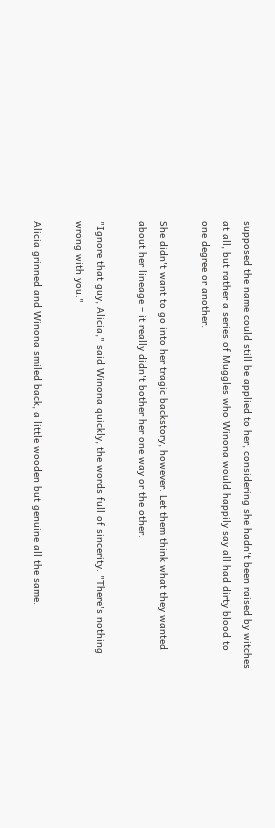supposed the name could still be applied to her, considering she hadn't been raised by witches at all, but rather a series of Muggles who Winona would happily say all had dirty blood to one degree or another.

She didn't want to go into her tragic backstory, however. Let them think what they wanted about her lineage – it really didn't bother her one way or the other.

"Ignore that guy, Alicia," said Winona quickly, the words full of sincerity. "There's nothing wrong with you."

Alicia grinned and Winona smiled back, a little wooden but genuine all the same.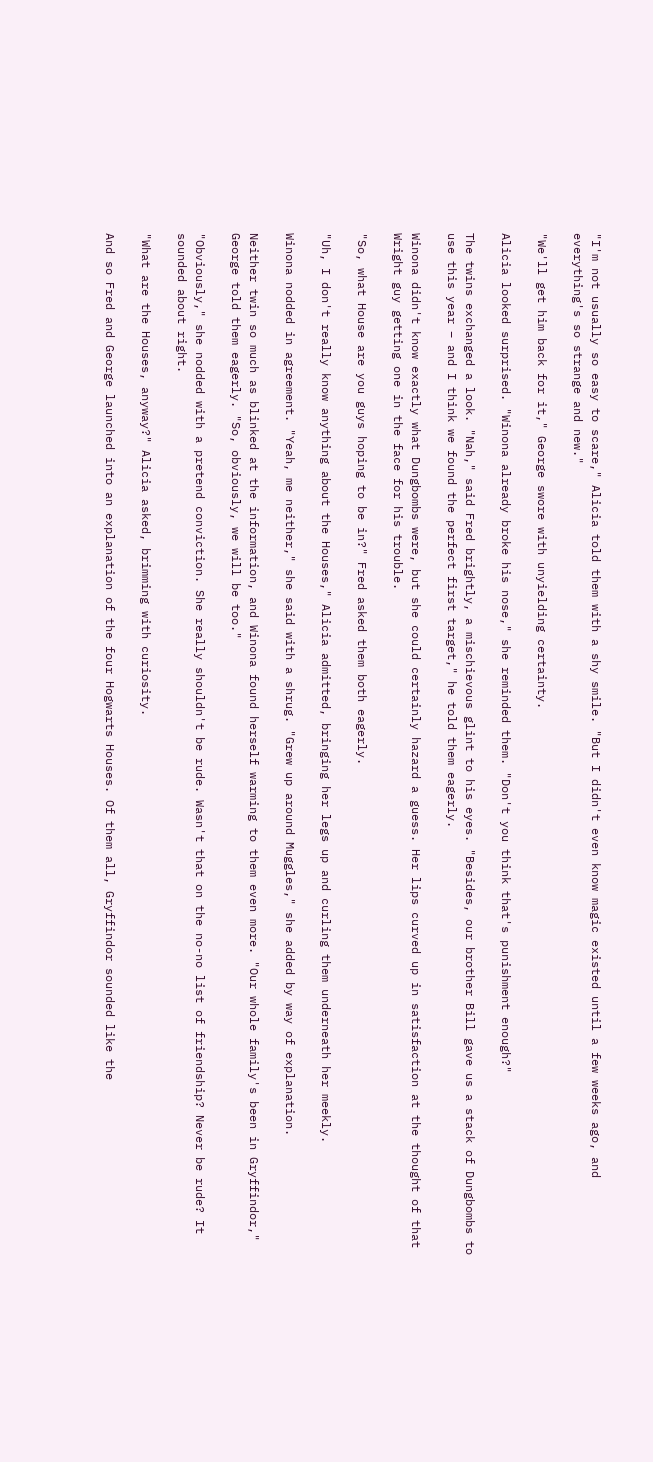"I'm not usually so easy to scare," Alicia told them with a shy smile. "But I didn't even know magic existed until a few weeks ago, and everything's so strange and new."

"We'll get him back for it," George swore with unyielding certainty.

Alicia looked surprised. "Winona already broke his nose," she reminded them. "Don't you think that's punishment enough?"

The twins exchanged a look. "Nah," said Fred brightly, a mischievous glint to his eyes. "Besides, our brother Bill gave us a stack of Dungbombs to use this year – and I think we found the perfect first target," he told them eagerly.

Winona didn't know exactly what Dungbombs were, but she could certainly hazard a guess. Her lips curved up in satisfaction at the thought of that Wright guy getting one in the face for his trouble.

"So, what House are you guys hoping to be in?" Fred asked them both eagerly.

"Uh, I don't really know anything about the Houses," Alicia admitted, bringing her legs up and curling them underneath her meekly.

Winona nodded in agreement. "Yeah, me neither," she said with a shrug. "Grew up around Muggles," she added by way of explanation.

Neither twin so much as blinked at the information, and Winona found herself warming to them even more. "Our whole family's been in Gryffindor," George told them eagerly. "So, obviously, we will be too."

"Obviously," she nodded with a pretend conviction. She really shouldn't be rude. Wasn't that on the no-no list of friendship? Never be rude? It sounded about right.

"What are the Houses, anyway?" Alicia asked, brimming with curiosity.

And so Fred and George launched into an explanation of the four Hogwarts Houses. Of them all, Gryffindor sounded like the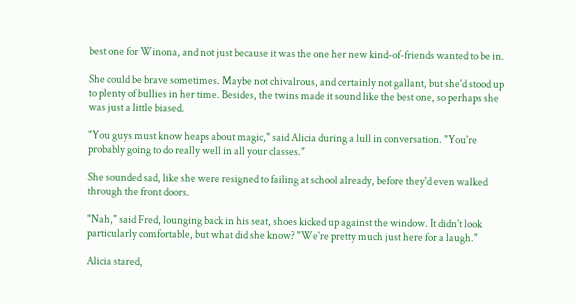best one for Winona, and not just because it was the one her new kind-of-friends wanted to be in.

She could be brave sometimes. Maybe not chivalrous, and certainly not gallant, but she'd stood up to plenty of bullies in her time. Besides, the twins made it sound like the best one, so perhaps she was just a little biased.

"You guys must know heaps about magic," said Alicia during a lull in conversation. "You're probably going to do really well in all your classes."

She sounded sad, like she were resigned to failing at school already, before they'd even walked through the front doors.

"Nah," said Fred, lounging back in his seat, shoes kicked up against the window. It didn't look particularly comfortable, but what did she know? "We're pretty much just here for a laugh."

Alicia stared,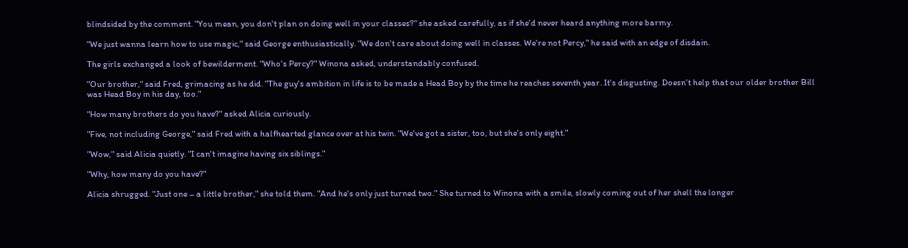blindsided by the comment. "You mean, you don't plan on doing well in your classes?" she asked carefully, as if she'd never heard anything more barmy.

"We just wanna learn how to use magic," said George enthusiastically. "We don't care about doing well in classes. We're not Percy," he said with an edge of disdain.

The girls exchanged a look of bewilderment. "Who's Percy?" Winona asked, understandably confused.

"Our brother," said Fred, grimacing as he did. "The guy's ambition in life is to be made a Head Boy by the time he reaches seventh year. It's disgusting. Doesn't help that our older brother Bill was Head Boy in his day, too."

"How many brothers do you have?" asked Alicia curiously.

"Five, not including George," said Fred with a halfhearted glance over at his twin. "We've got a sister, too, but she's only eight."

"Wow," said Alicia quietly. "I can't imagine having six siblings."

"Why, how many do you have?"

Alicia shrugged. "Just one – a little brother," she told them. "And he's only just turned two." She turned to Winona with a smile, slowly coming out of her shell the longer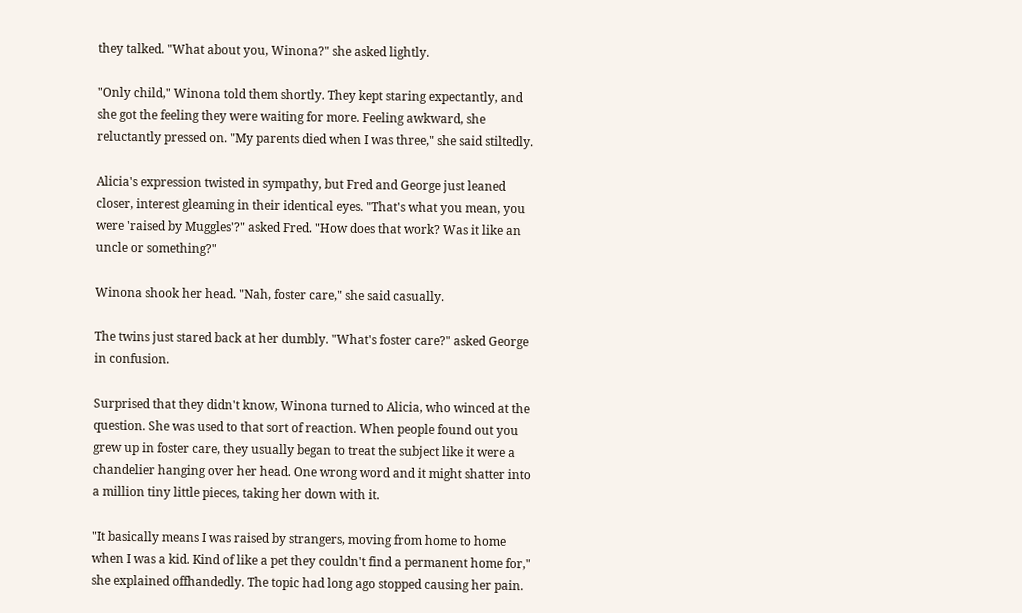they talked. "What about you, Winona?" she asked lightly.

"Only child," Winona told them shortly. They kept staring expectantly, and she got the feeling they were waiting for more. Feeling awkward, she reluctantly pressed on. "My parents died when I was three," she said stiltedly.

Alicia's expression twisted in sympathy, but Fred and George just leaned closer, interest gleaming in their identical eyes. "That's what you mean, you were 'raised by Muggles'?" asked Fred. "How does that work? Was it like an uncle or something?"

Winona shook her head. "Nah, foster care," she said casually.

The twins just stared back at her dumbly. "What's foster care?" asked George in confusion.

Surprised that they didn't know, Winona turned to Alicia, who winced at the question. She was used to that sort of reaction. When people found out you grew up in foster care, they usually began to treat the subject like it were a chandelier hanging over her head. One wrong word and it might shatter into a million tiny little pieces, taking her down with it.

"It basically means I was raised by strangers, moving from home to home when I was a kid. Kind of like a pet they couldn't find a permanent home for," she explained offhandedly. The topic had long ago stopped causing her pain.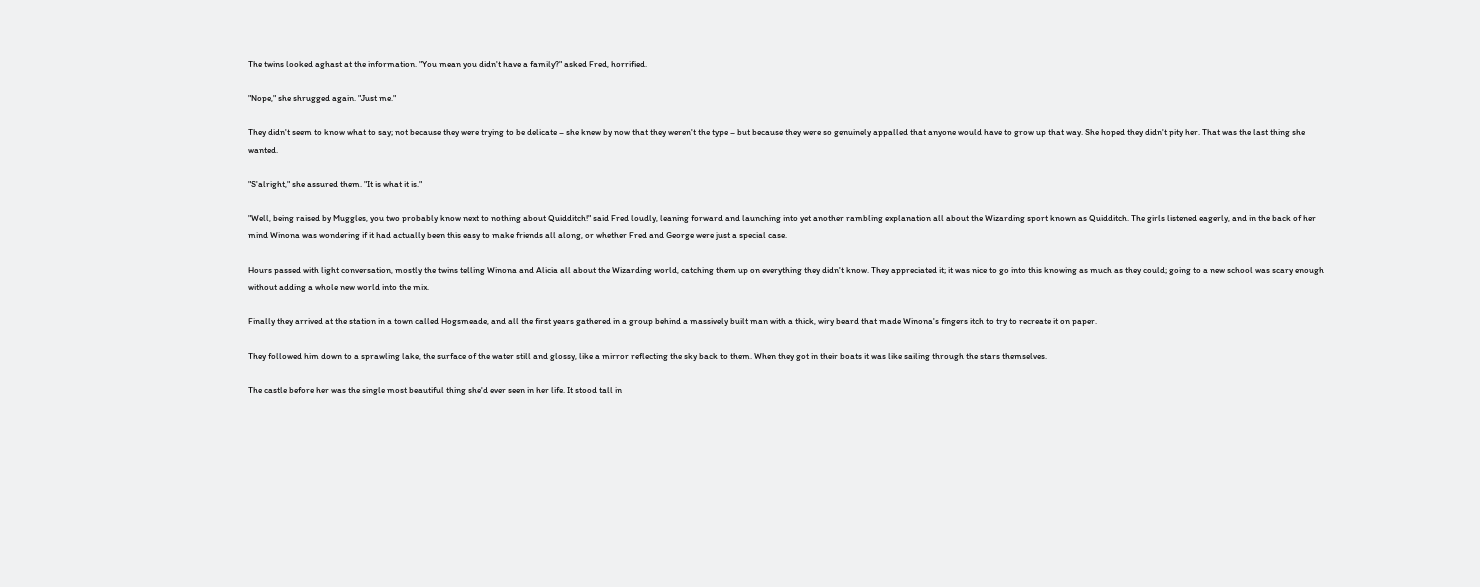The twins looked aghast at the information. "You mean you didn't have a family?" asked Fred, horrified.

"Nope," she shrugged again. "Just me."

They didn't seem to know what to say; not because they were trying to be delicate – she knew by now that they weren't the type – but because they were so genuinely appalled that anyone would have to grow up that way. She hoped they didn't pity her. That was the last thing she wanted.

"S'alright," she assured them. "It is what it is."

"Well, being raised by Muggles, you two probably know next to nothing about Quidditch!" said Fred loudly, leaning forward and launching into yet another rambling explanation all about the Wizarding sport known as Quidditch. The girls listened eagerly, and in the back of her mind Winona was wondering if it had actually been this easy to make friends all along, or whether Fred and George were just a special case.

Hours passed with light conversation, mostly the twins telling Winona and Alicia all about the Wizarding world, catching them up on everything they didn't know. They appreciated it; it was nice to go into this knowing as much as they could; going to a new school was scary enough without adding a whole new world into the mix.

Finally they arrived at the station in a town called Hogsmeade, and all the first years gathered in a group behind a massively built man with a thick, wiry beard that made Winona's fingers itch to try to recreate it on paper.

They followed him down to a sprawling lake, the surface of the water still and glossy, like a mirror reflecting the sky back to them. When they got in their boats it was like sailing through the stars themselves.

The castle before her was the single most beautiful thing she'd ever seen in her life. It stood tall in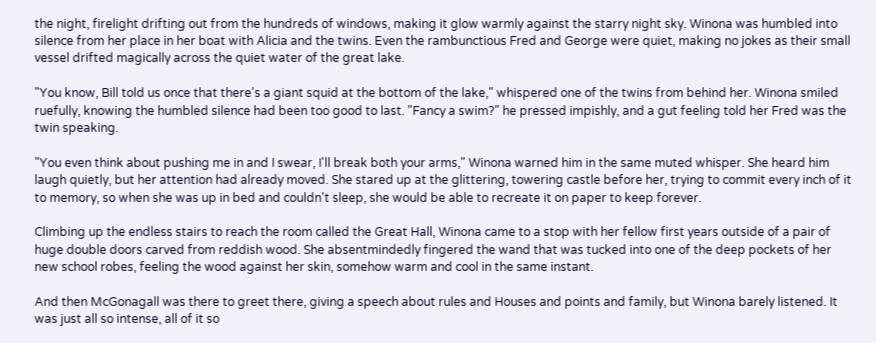the night, firelight drifting out from the hundreds of windows, making it glow warmly against the starry night sky. Winona was humbled into silence from her place in her boat with Alicia and the twins. Even the rambunctious Fred and George were quiet, making no jokes as their small vessel drifted magically across the quiet water of the great lake.

"You know, Bill told us once that there's a giant squid at the bottom of the lake," whispered one of the twins from behind her. Winona smiled ruefully, knowing the humbled silence had been too good to last. "Fancy a swim?" he pressed impishly, and a gut feeling told her Fred was the twin speaking.

"You even think about pushing me in and I swear, I'll break both your arms," Winona warned him in the same muted whisper. She heard him laugh quietly, but her attention had already moved. She stared up at the glittering, towering castle before her, trying to commit every inch of it to memory, so when she was up in bed and couldn't sleep, she would be able to recreate it on paper to keep forever.

Climbing up the endless stairs to reach the room called the Great Hall, Winona came to a stop with her fellow first years outside of a pair of huge double doors carved from reddish wood. She absentmindedly fingered the wand that was tucked into one of the deep pockets of her new school robes, feeling the wood against her skin, somehow warm and cool in the same instant.

And then McGonagall was there to greet there, giving a speech about rules and Houses and points and family, but Winona barely listened. It was just all so intense, all of it so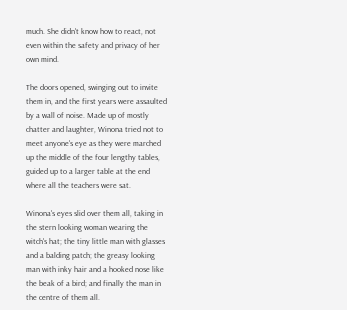much. She didn't know how to react, not even within the safety and privacy of her own mind.

The doors opened, swinging out to invite them in, and the first years were assaulted by a wall of noise. Made up of mostly chatter and laughter, Winona tried not to meet anyone's eye as they were marched up the middle of the four lengthy tables, guided up to a larger table at the end where all the teachers were sat.

Winona's eyes slid over them all, taking in the stern looking woman wearing the witch's hat; the tiny little man with glasses and a balding patch; the greasy looking man with inky hair and a hooked nose like the beak of a bird; and finally the man in the centre of them all.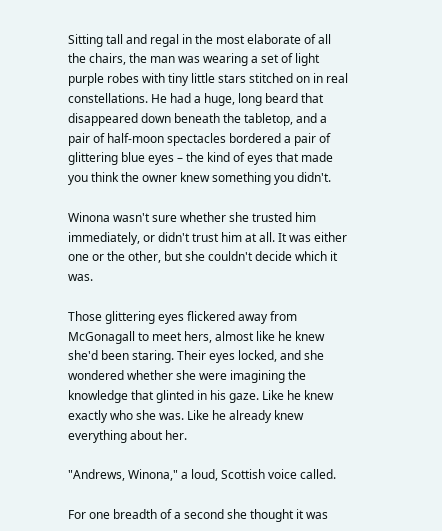Sitting tall and regal in the most elaborate of all the chairs, the man was wearing a set of light purple robes with tiny little stars stitched on in real constellations. He had a huge, long beard that disappeared down beneath the tabletop, and a pair of half-moon spectacles bordered a pair of glittering blue eyes – the kind of eyes that made you think the owner knew something you didn't.

Winona wasn't sure whether she trusted him immediately, or didn't trust him at all. It was either one or the other, but she couldn't decide which it was.

Those glittering eyes flickered away from McGonagall to meet hers, almost like he knew she'd been staring. Their eyes locked, and she wondered whether she were imagining the knowledge that glinted in his gaze. Like he knew exactly who she was. Like he already knew everything about her.

"Andrews, Winona," a loud, Scottish voice called.

For one breadth of a second she thought it was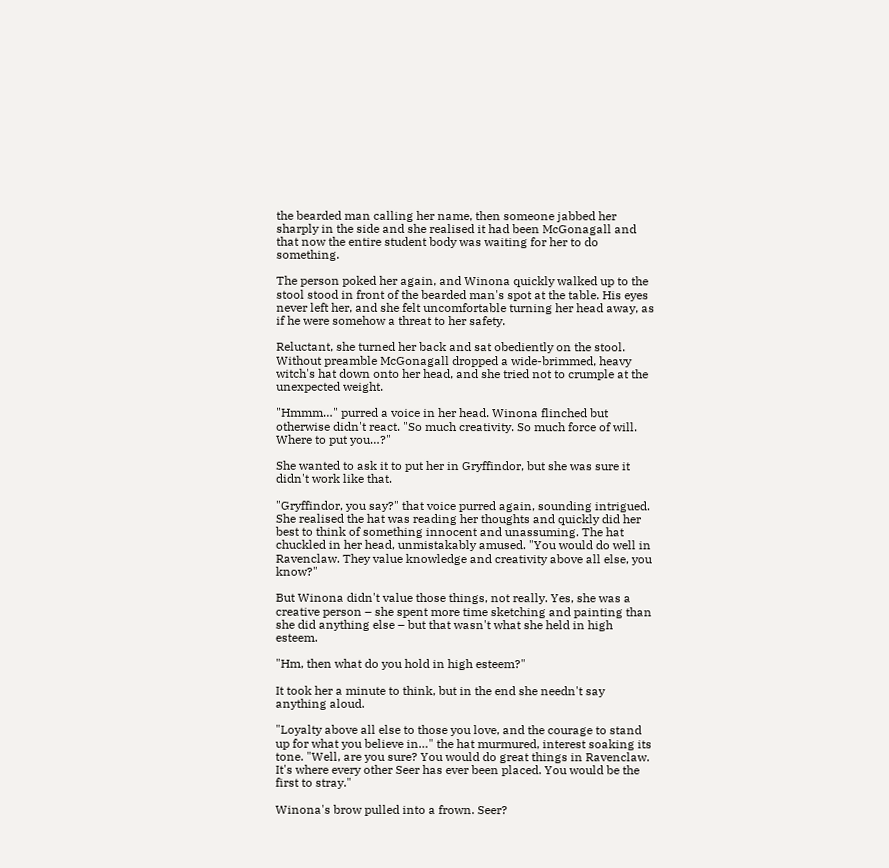the bearded man calling her name, then someone jabbed her sharply in the side and she realised it had been McGonagall and that now the entire student body was waiting for her to do something.

The person poked her again, and Winona quickly walked up to the stool stood in front of the bearded man's spot at the table. His eyes never left her, and she felt uncomfortable turning her head away, as if he were somehow a threat to her safety.

Reluctant, she turned her back and sat obediently on the stool. Without preamble McGonagall dropped a wide-brimmed, heavy witch's hat down onto her head, and she tried not to crumple at the unexpected weight.

"Hmmm…" purred a voice in her head. Winona flinched but otherwise didn't react. "So much creativity. So much force of will. Where to put you…?"

She wanted to ask it to put her in Gryffindor, but she was sure it didn't work like that.

"Gryffindor, you say?" that voice purred again, sounding intrigued. She realised the hat was reading her thoughts and quickly did her best to think of something innocent and unassuming. The hat chuckled in her head, unmistakably amused. "You would do well in Ravenclaw. They value knowledge and creativity above all else, you know?"

But Winona didn't value those things, not really. Yes, she was a creative person – she spent more time sketching and painting than she did anything else – but that wasn't what she held in high esteem.

"Hm, then what do you hold in high esteem?"

It took her a minute to think, but in the end she needn't say anything aloud.

"Loyalty above all else to those you love, and the courage to stand up for what you believe in…" the hat murmured, interest soaking its tone. "Well, are you sure? You would do great things in Ravenclaw. It's where every other Seer has ever been placed. You would be the first to stray."

Winona's brow pulled into a frown. Seer?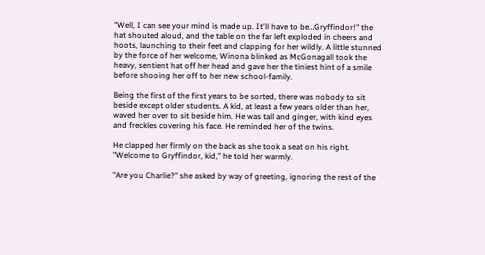"Well, I can see your mind is made up. It'll have to be…Gryffindor!" the hat shouted aloud, and the table on the far left exploded in cheers and hoots, launching to their feet and clapping for her wildly. A little stunned by the force of her welcome, Winona blinked as McGonagall took the heavy, sentient hat off her head and gave her the tiniest hint of a smile before shooing her off to her new school-family.

Being the first of the first years to be sorted, there was nobody to sit beside except older students. A kid, at least a few years older than her, waved her over to sit beside him. He was tall and ginger, with kind eyes and freckles covering his face. He reminded her of the twins.

He clapped her firmly on the back as she took a seat on his right. "Welcome to Gryffindor, kid," he told her warmly.

"Are you Charlie?" she asked by way of greeting, ignoring the rest of the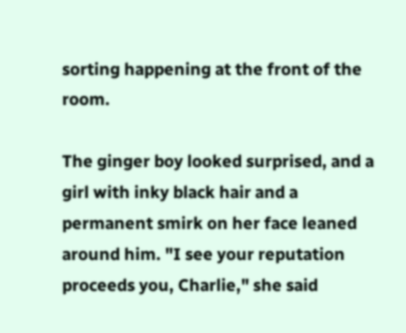sorting happening at the front of the room.

The ginger boy looked surprised, and a girl with inky black hair and a permanent smirk on her face leaned around him. "I see your reputation proceeds you, Charlie," she said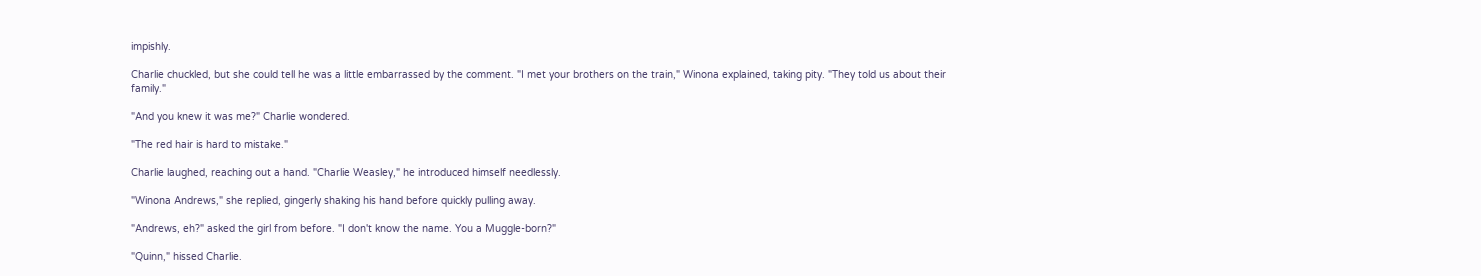impishly.

Charlie chuckled, but she could tell he was a little embarrassed by the comment. "I met your brothers on the train," Winona explained, taking pity. "They told us about their family."

"And you knew it was me?" Charlie wondered.

"The red hair is hard to mistake."

Charlie laughed, reaching out a hand. "Charlie Weasley," he introduced himself needlessly.

"Winona Andrews," she replied, gingerly shaking his hand before quickly pulling away.

"Andrews, eh?" asked the girl from before. "I don't know the name. You a Muggle-born?"

"Quinn," hissed Charlie.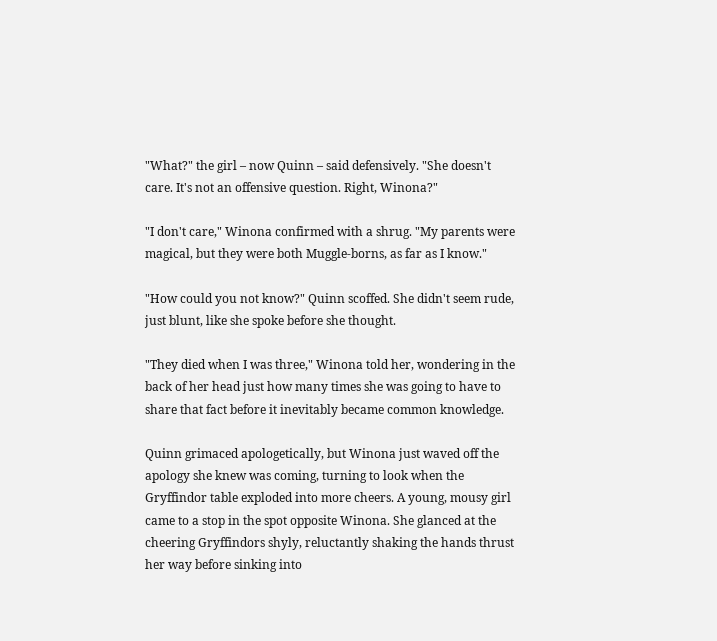"What?" the girl – now Quinn – said defensively. "She doesn't care. It's not an offensive question. Right, Winona?"

"I don't care," Winona confirmed with a shrug. "My parents were magical, but they were both Muggle-borns, as far as I know."

"How could you not know?" Quinn scoffed. She didn't seem rude, just blunt, like she spoke before she thought.

"They died when I was three," Winona told her, wondering in the back of her head just how many times she was going to have to share that fact before it inevitably became common knowledge.

Quinn grimaced apologetically, but Winona just waved off the apology she knew was coming, turning to look when the Gryffindor table exploded into more cheers. A young, mousy girl came to a stop in the spot opposite Winona. She glanced at the cheering Gryffindors shyly, reluctantly shaking the hands thrust her way before sinking into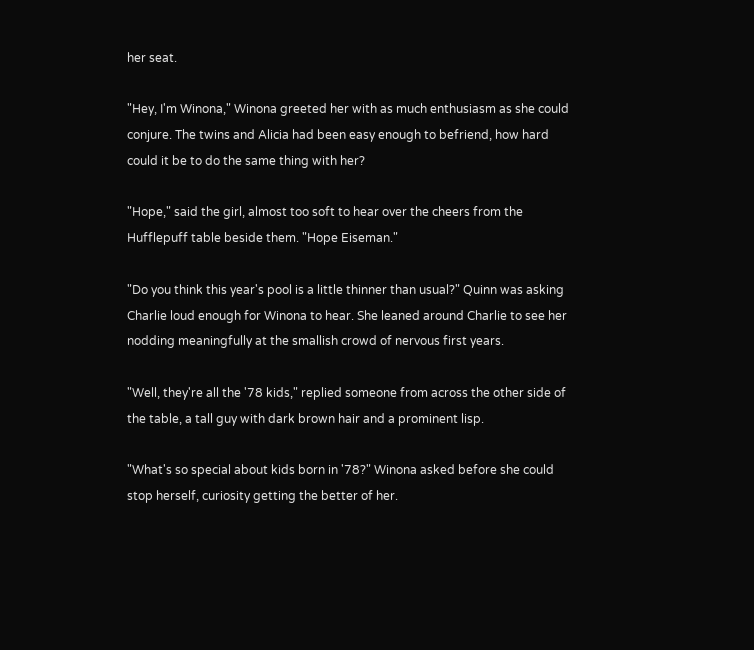her seat.

"Hey, I'm Winona," Winona greeted her with as much enthusiasm as she could conjure. The twins and Alicia had been easy enough to befriend, how hard could it be to do the same thing with her?

"Hope," said the girl, almost too soft to hear over the cheers from the Hufflepuff table beside them. "Hope Eiseman."

"Do you think this year's pool is a little thinner than usual?" Quinn was asking Charlie loud enough for Winona to hear. She leaned around Charlie to see her nodding meaningfully at the smallish crowd of nervous first years.

"Well, they're all the '78 kids," replied someone from across the other side of the table, a tall guy with dark brown hair and a prominent lisp.

"What's so special about kids born in '78?" Winona asked before she could stop herself, curiosity getting the better of her.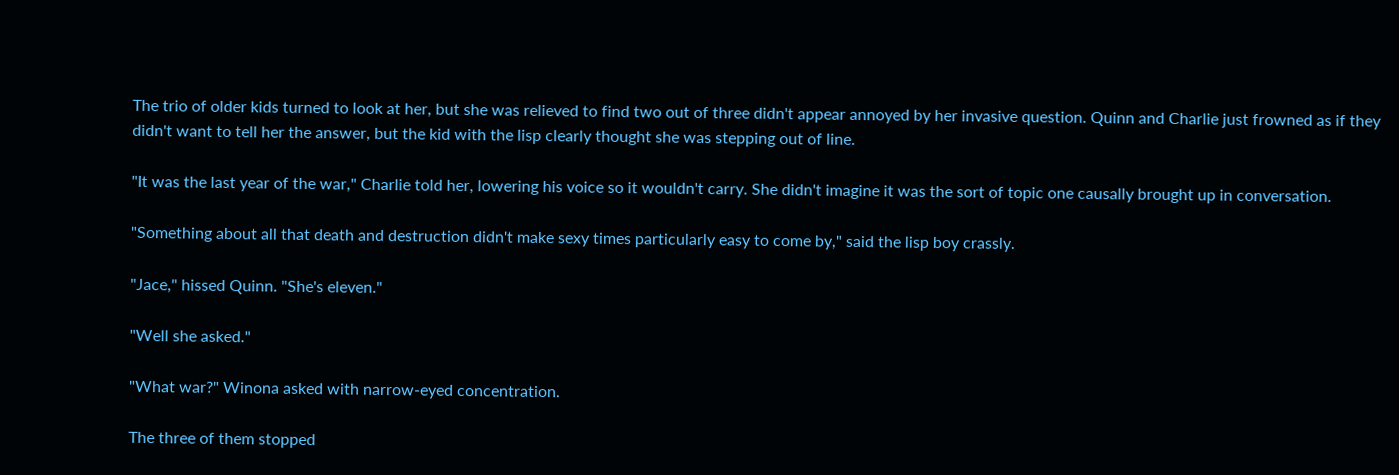The trio of older kids turned to look at her, but she was relieved to find two out of three didn't appear annoyed by her invasive question. Quinn and Charlie just frowned as if they didn't want to tell her the answer, but the kid with the lisp clearly thought she was stepping out of line.

"It was the last year of the war," Charlie told her, lowering his voice so it wouldn't carry. She didn't imagine it was the sort of topic one causally brought up in conversation.

"Something about all that death and destruction didn't make sexy times particularly easy to come by," said the lisp boy crassly.

"Jace," hissed Quinn. "She's eleven."

"Well she asked."

"What war?" Winona asked with narrow-eyed concentration.

The three of them stopped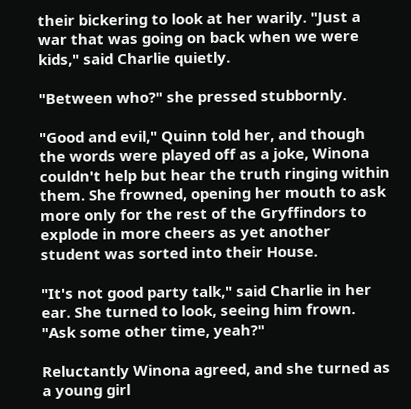their bickering to look at her warily. "Just a war that was going on back when we were kids," said Charlie quietly.

"Between who?" she pressed stubbornly.

"Good and evil," Quinn told her, and though the words were played off as a joke, Winona couldn't help but hear the truth ringing within them. She frowned, opening her mouth to ask more only for the rest of the Gryffindors to explode in more cheers as yet another student was sorted into their House.

"It's not good party talk," said Charlie in her ear. She turned to look, seeing him frown. "Ask some other time, yeah?"

Reluctantly Winona agreed, and she turned as a young girl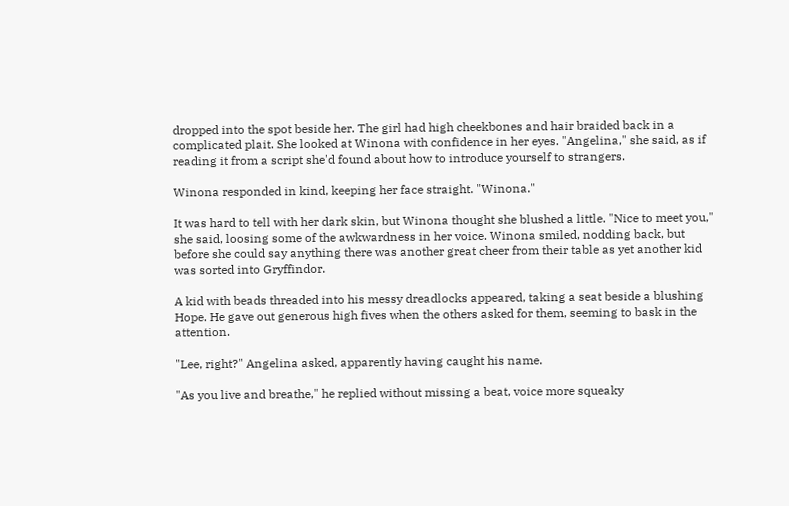dropped into the spot beside her. The girl had high cheekbones and hair braided back in a complicated plait. She looked at Winona with confidence in her eyes. "Angelina," she said, as if reading it from a script she'd found about how to introduce yourself to strangers.

Winona responded in kind, keeping her face straight. "Winona."

It was hard to tell with her dark skin, but Winona thought she blushed a little. "Nice to meet you," she said, loosing some of the awkwardness in her voice. Winona smiled, nodding back, but before she could say anything there was another great cheer from their table as yet another kid was sorted into Gryffindor.

A kid with beads threaded into his messy dreadlocks appeared, taking a seat beside a blushing Hope. He gave out generous high fives when the others asked for them, seeming to bask in the attention.

"Lee, right?" Angelina asked, apparently having caught his name.

"As you live and breathe," he replied without missing a beat, voice more squeaky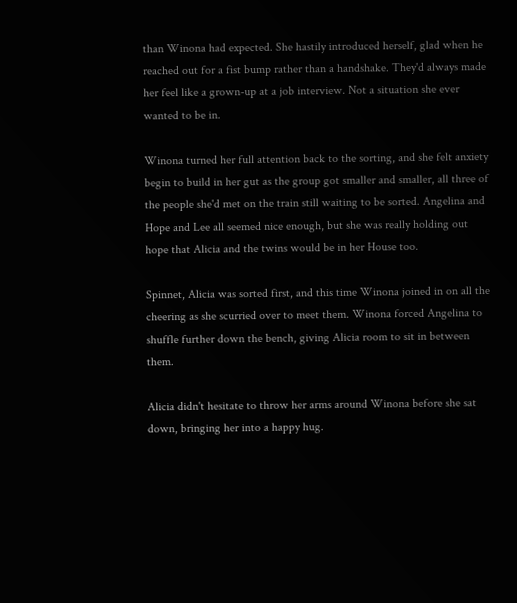than Winona had expected. She hastily introduced herself, glad when he reached out for a fist bump rather than a handshake. They'd always made her feel like a grown-up at a job interview. Not a situation she ever wanted to be in.

Winona turned her full attention back to the sorting, and she felt anxiety begin to build in her gut as the group got smaller and smaller, all three of the people she'd met on the train still waiting to be sorted. Angelina and Hope and Lee all seemed nice enough, but she was really holding out hope that Alicia and the twins would be in her House too.

Spinnet, Alicia was sorted first, and this time Winona joined in on all the cheering as she scurried over to meet them. Winona forced Angelina to shuffle further down the bench, giving Alicia room to sit in between them.

Alicia didn't hesitate to throw her arms around Winona before she sat down, bringing her into a happy hug.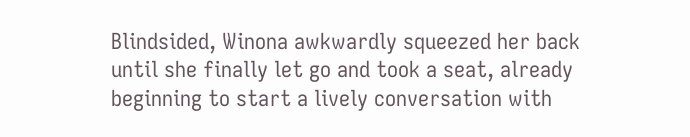Blindsided, Winona awkwardly squeezed her back until she finally let go and took a seat, already beginning to start a lively conversation with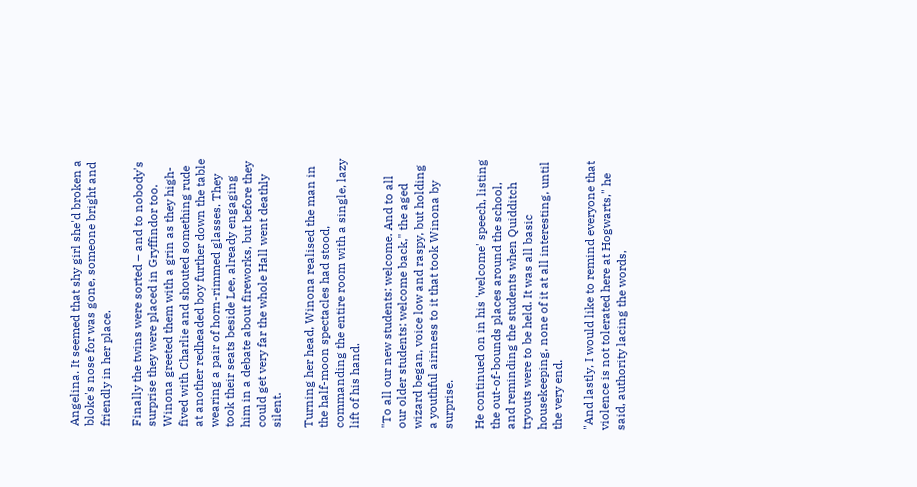Angelina. It seemed that shy girl she'd broken a bloke's nose for was gone, someone bright and friendly in her place.

Finally the twins were sorted – and to nobody's surprise they were placed in Gryffindor too. Winona greeted them with a grin as they high-fived with Charlie and shouted something rude at another redheaded boy further down the table wearing a pair of horn-rimmed glasses. They took their seats beside Lee, already engaging him in a debate about fireworks, but before they could get very far the whole Hall went deathly silent.

Turning her head, Winona realised the man in the half-moon spectacles had stood, commanding the entire room with a single, lazy lift of his hand.

"To all our new students: welcome. And to all our older students: welcome back," the aged wizard began, voice low and raspy, but holding a youthful airiness to it that took Winona by surprise.

He continued on in his 'welcome' speech, listing the out-of-bounds places around the school, and reminding the students when Quidditch tryouts were to be held. It was all basic housekeeping, none of it at all interesting, until the very end.

"And lastly, I would like to remind everyone that violence is not tolerated here at Hogwarts," he said, authority lacing the words,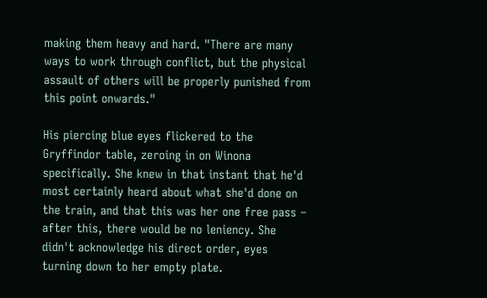making them heavy and hard. "There are many ways to work through conflict, but the physical assault of others will be properly punished from this point onwards."

His piercing blue eyes flickered to the Gryffindor table, zeroing in on Winona specifically. She knew in that instant that he'd most certainly heard about what she'd done on the train, and that this was her one free pass – after this, there would be no leniency. She didn't acknowledge his direct order, eyes turning down to her empty plate.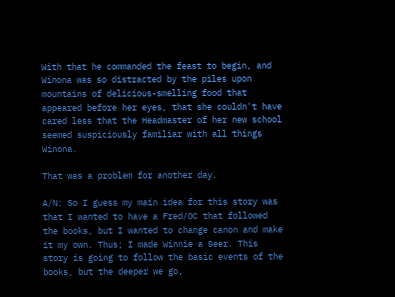With that he commanded the feast to begin, and Winona was so distracted by the piles upon mountains of delicious-smelling food that appeared before her eyes, that she couldn't have cared less that the Headmaster of her new school seemed suspiciously familiar with all things Winona.

That was a problem for another day.

A/N: So I guess my main idea for this story was that I wanted to have a Fred/OC that followed the books, but I wanted to change canon and make it my own. Thus; I made Winnie a Seer. This story is going to follow the basic events of the books, but the deeper we go,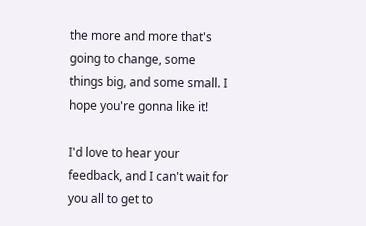the more and more that's going to change, some things big, and some small. I hope you're gonna like it!

I'd love to hear your feedback, and I can't wait for you all to get to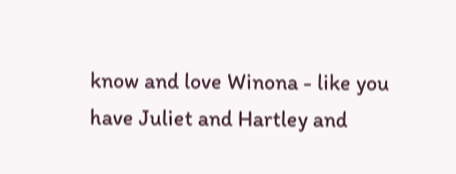know and love Winona - like you have Juliet and Hartley and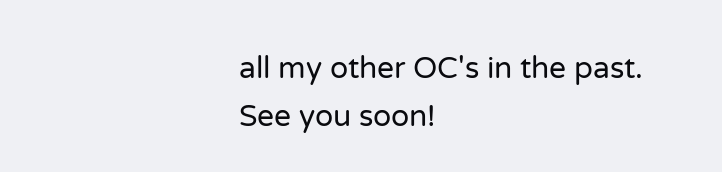all my other OC's in the past. See you soon!